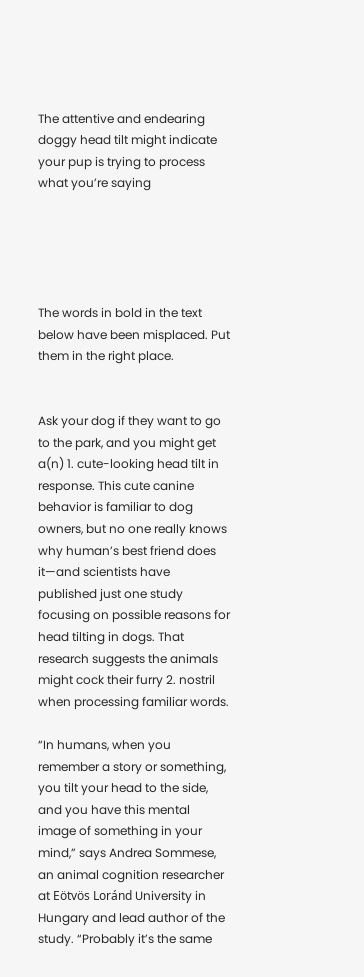The attentive and endearing doggy head tilt might indicate your pup is trying to process what you’re saying





The words in bold in the text below have been misplaced. Put them in the right place.


Ask your dog if they want to go to the park, and you might get a(n) 1. cute-looking head tilt in response. This cute canine behavior is familiar to dog owners, but no one really knows why human’s best friend does it—and scientists have published just one study focusing on possible reasons for head tilting in dogs. That research suggests the animals might cock their furry 2. nostril when processing familiar words.

“In humans, when you remember a story or something, you tilt your head to the side, and you have this mental image of something in your mind,” says Andrea Sommese, an animal cognition researcher at Eötvös Loránd University in Hungary and lead author of the study. “Probably it’s the same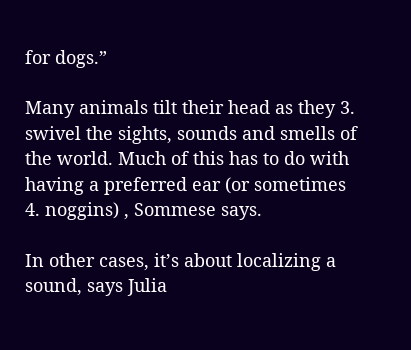for dogs.”

Many animals tilt their head as they 3. swivel the sights, sounds and smells of the world. Much of this has to do with having a preferred ear (or sometimes 4. noggins) , Sommese says.

In other cases, it’s about localizing a sound, says Julia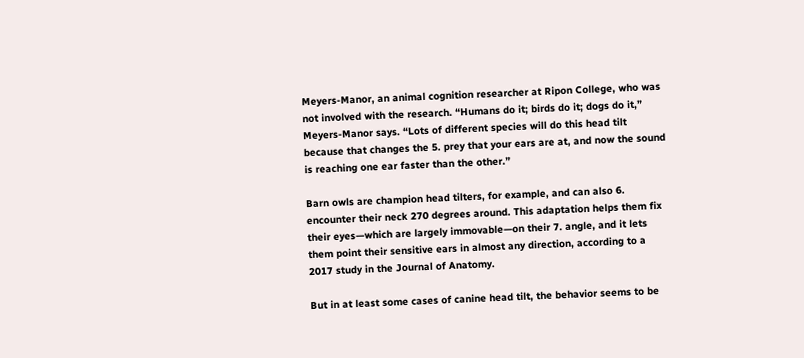Meyers-Manor, an animal cognition researcher at Ripon College, who was not involved with the research. “Humans do it; birds do it; dogs do it,” Meyers-Manor says. “Lots of different species will do this head tilt because that changes the 5. prey that your ears are at, and now the sound is reaching one ear faster than the other.”

Barn owls are champion head tilters, for example, and can also 6. encounter their neck 270 degrees around. This adaptation helps them fix their eyes—which are largely immovable—on their 7. angle, and it lets them point their sensitive ears in almost any direction, according to a 2017 study in the Journal of Anatomy.

But in at least some cases of canine head tilt, the behavior seems to be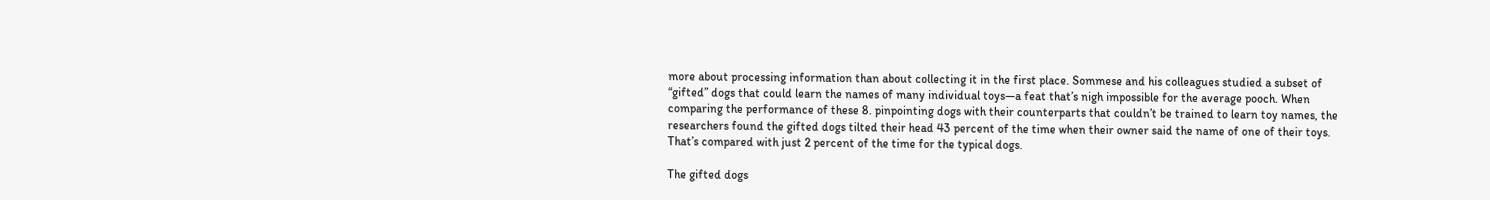more about processing information than about collecting it in the first place. Sommese and his colleagues studied a subset of “gifted” dogs that could learn the names of many individual toys—a feat that’s nigh impossible for the average pooch. When comparing the performance of these 8. pinpointing dogs with their counterparts that couldn’t be trained to learn toy names, the researchers found the gifted dogs tilted their head 43 percent of the time when their owner said the name of one of their toys. That’s compared with just 2 percent of the time for the typical dogs.

The gifted dogs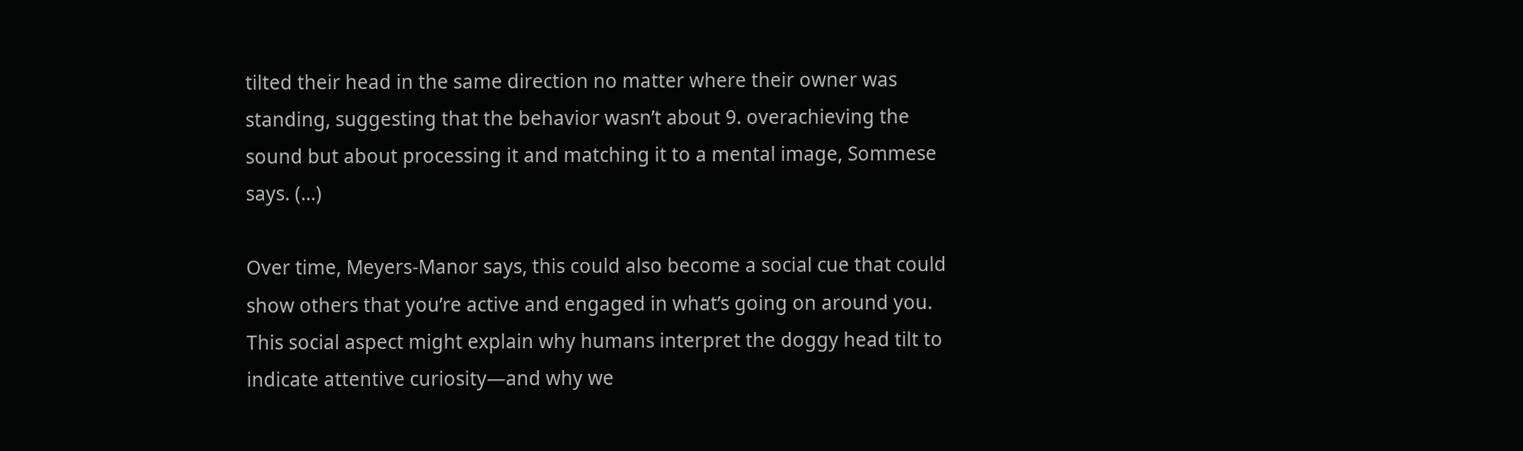tilted their head in the same direction no matter where their owner was standing, suggesting that the behavior wasn’t about 9. overachieving the sound but about processing it and matching it to a mental image, Sommese says. (…)

Over time, Meyers-Manor says, this could also become a social cue that could show others that you’re active and engaged in what’s going on around you. This social aspect might explain why humans interpret the doggy head tilt to indicate attentive curiosity—and why we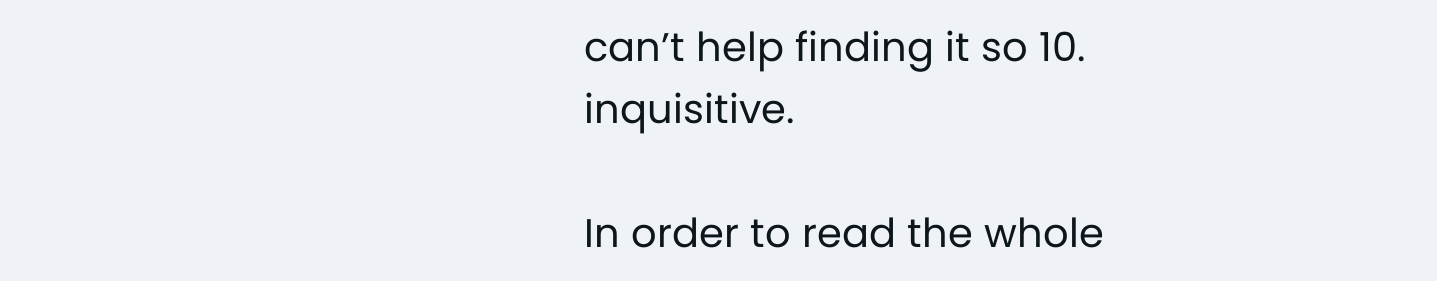can’t help finding it so 10. inquisitive.

In order to read the whole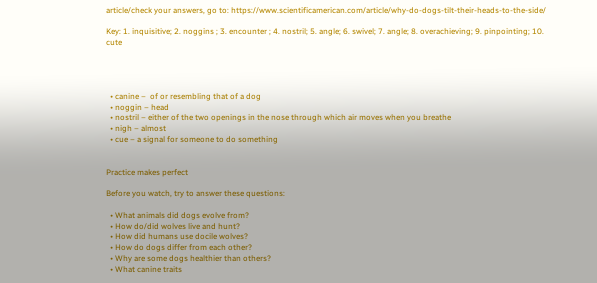article/check your answers, go to: https://www.scientificamerican.com/article/why-do-dogs-tilt-their-heads-to-the-side/

Key: 1. inquisitive; 2. noggins ; 3. encounter ; 4. nostril; 5. angle; 6. swivel; 7. angle; 8. overachieving; 9. pinpointing; 10. cute




  • canine –  of or resembling that of a dog
  • noggin – head
  • nostril – either of the two openings in the nose through which air moves when you breathe
  • nigh – almost
  • cue – a signal for someone to do something


Practice makes perfect

Before you watch, try to answer these questions:

  • What animals did dogs evolve from?
  • How do/did wolves live and hunt?
  • How did humans use docile wolves?
  • How do dogs differ from each other?
  • Why are some dogs healthier than others?
  • What canine traits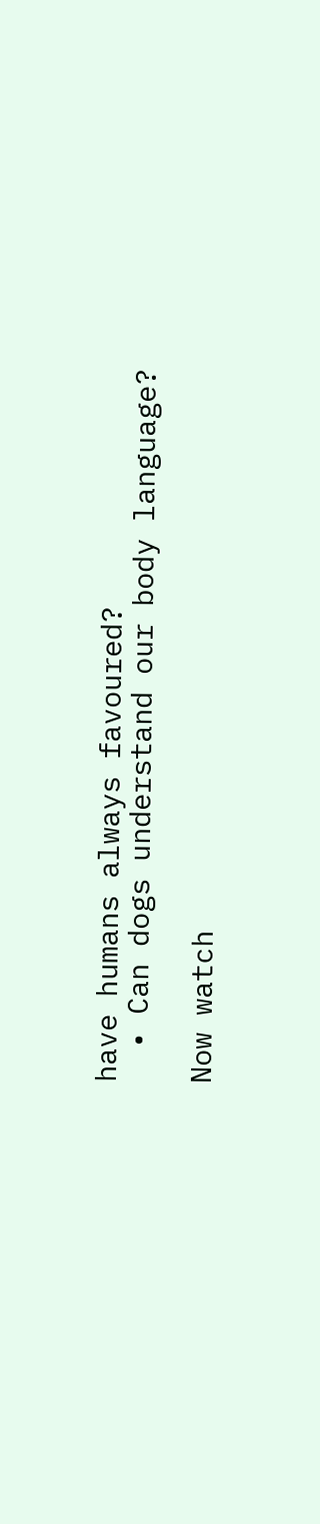have humans always favoured?
  • Can dogs understand our body language?

Now watch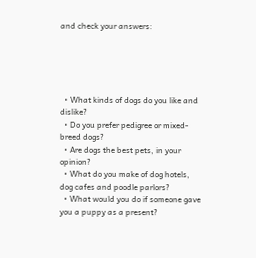and check your answers:





  • What kinds of dogs do you like and dislike?
  • Do you prefer pedigree or mixed-breed dogs?
  • Are dogs the best pets, in your opinion?
  • What do you make of dog hotels, dog cafes and poodle parlors?
  • What would you do if someone gave you a puppy as a present?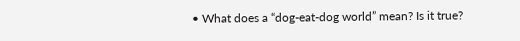• What does a “dog-eat-dog world” mean? Is it true?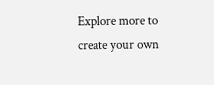Explore more to create your own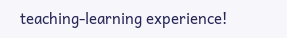teaching-learning experience!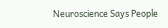Neuroscience Says People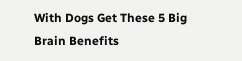With Dogs Get These 5 Big Brain Benefits